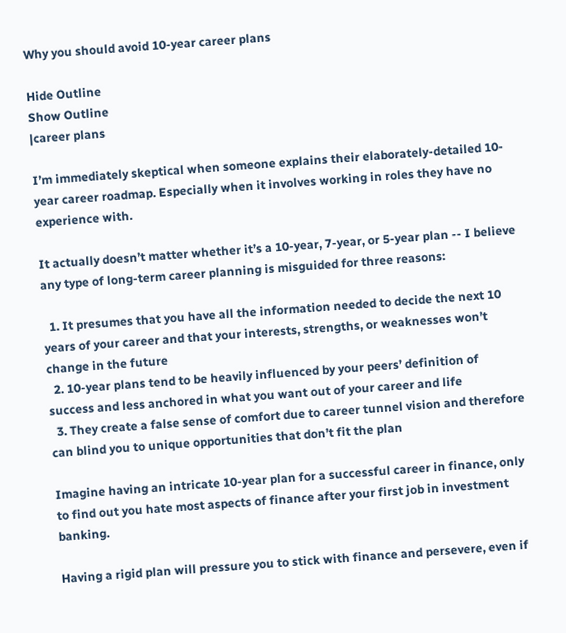Why you should avoid 10-year career plans

Hide Outline
Show Outline
|career plans

I’m immediately skeptical when someone explains their elaborately-detailed 10-year career roadmap. Especially when it involves working in roles they have no experience with.

It actually doesn’t matter whether it’s a 10-year, 7-year, or 5-year plan -- I believe any type of long-term career planning is misguided for three reasons:

  1. It presumes that you have all the information needed to decide the next 10 years of your career and that your interests, strengths, or weaknesses won’t change in the future
  2. 10-year plans tend to be heavily influenced by your peers’ definition of success and less anchored in what you want out of your career and life
  3. They create a false sense of comfort due to career tunnel vision and therefore can blind you to unique opportunities that don’t fit the plan

Imagine having an intricate 10-year plan for a successful career in finance, only to find out you hate most aspects of finance after your first job in investment banking.

Having a rigid plan will pressure you to stick with finance and persevere, even if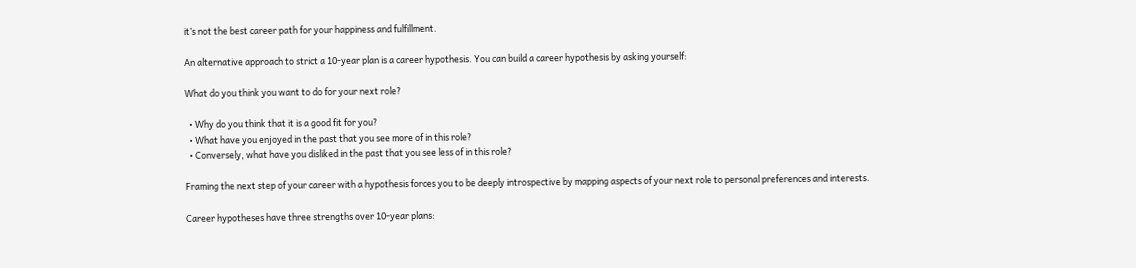it’s not the best career path for your happiness and fulfillment.

An alternative approach to strict a 10-year plan is a career hypothesis. You can build a career hypothesis by asking yourself:

What do you think you want to do for your next role?

  • Why do you think that it is a good fit for you?
  • What have you enjoyed in the past that you see more of in this role?
  • Conversely, what have you disliked in the past that you see less of in this role?

Framing the next step of your career with a hypothesis forces you to be deeply introspective by mapping aspects of your next role to personal preferences and interests.

Career hypotheses have three strengths over 10-year plans: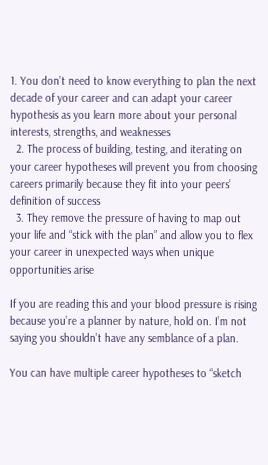1. You don’t need to know everything to plan the next decade of your career and can adapt your career hypothesis as you learn more about your personal interests, strengths, and weaknesses
  2. The process of building, testing, and iterating on your career hypotheses will prevent you from choosing careers primarily because they fit into your peers’ definition of success
  3. They remove the pressure of having to map out your life and “stick with the plan” and allow you to flex your career in unexpected ways when unique opportunities arise

If you are reading this and your blood pressure is rising because you’re a planner by nature, hold on. I’m not saying you shouldn’t have any semblance of a plan.

You can have multiple career hypotheses to “sketch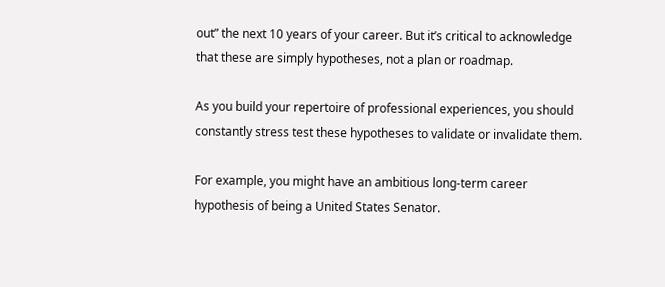out” the next 10 years of your career. But it’s critical to acknowledge that these are simply hypotheses, not a plan or roadmap.

As you build your repertoire of professional experiences, you should constantly stress test these hypotheses to validate or invalidate them.

For example, you might have an ambitious long-term career hypothesis of being a United States Senator.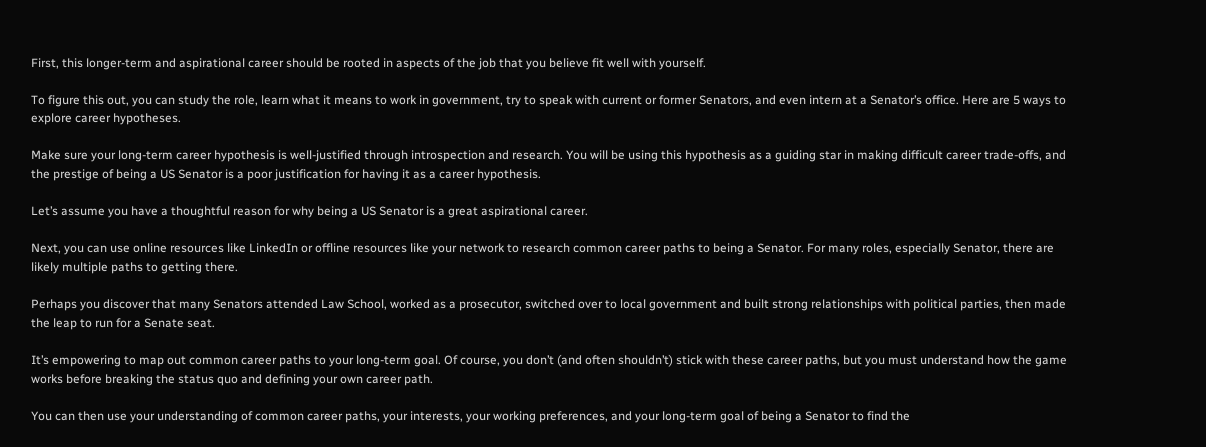First, this longer-term and aspirational career should be rooted in aspects of the job that you believe fit well with yourself.

To figure this out, you can study the role, learn what it means to work in government, try to speak with current or former Senators, and even intern at a Senator’s office. Here are 5 ways to explore career hypotheses.

Make sure your long-term career hypothesis is well-justified through introspection and research. You will be using this hypothesis as a guiding star in making difficult career trade-offs, and the prestige of being a US Senator is a poor justification for having it as a career hypothesis.

Let’s assume you have a thoughtful reason for why being a US Senator is a great aspirational career.

Next, you can use online resources like LinkedIn or offline resources like your network to research common career paths to being a Senator. For many roles, especially Senator, there are likely multiple paths to getting there.

Perhaps you discover that many Senators attended Law School, worked as a prosecutor, switched over to local government and built strong relationships with political parties, then made the leap to run for a Senate seat.

It’s empowering to map out common career paths to your long-term goal. Of course, you don’t (and often shouldn’t) stick with these career paths, but you must understand how the game works before breaking the status quo and defining your own career path.

You can then use your understanding of common career paths, your interests, your working preferences, and your long-term goal of being a Senator to find the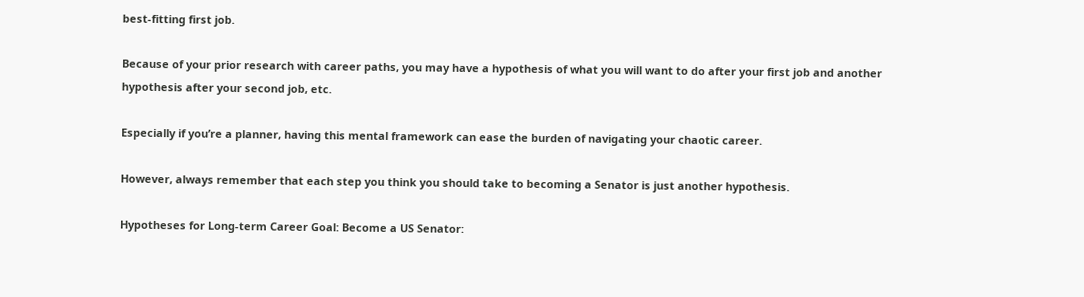best-fitting first job.

Because of your prior research with career paths, you may have a hypothesis of what you will want to do after your first job and another hypothesis after your second job, etc.

Especially if you’re a planner, having this mental framework can ease the burden of navigating your chaotic career.

However, always remember that each step you think you should take to becoming a Senator is just another hypothesis.

Hypotheses for Long-term Career Goal: Become a US Senator: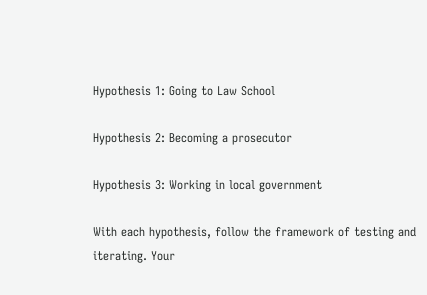Hypothesis 1: Going to Law School

Hypothesis 2: Becoming a prosecutor

Hypothesis 3: Working in local government

With each hypothesis, follow the framework of testing and iterating. Your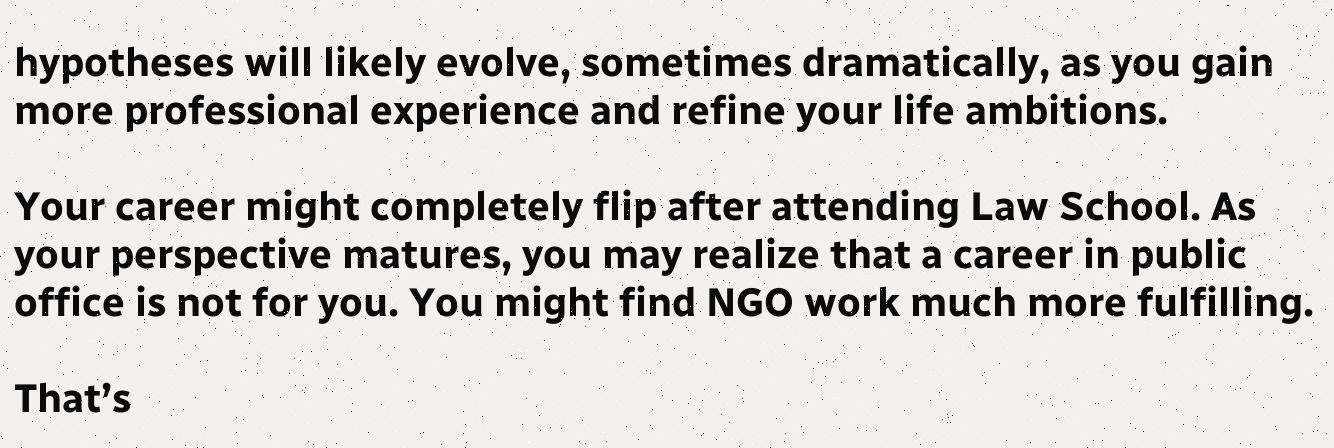hypotheses will likely evolve, sometimes dramatically, as you gain more professional experience and refine your life ambitions.

Your career might completely flip after attending Law School. As your perspective matures, you may realize that a career in public office is not for you. You might find NGO work much more fulfilling.

That’s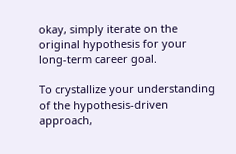okay, simply iterate on the original hypothesis for your long-term career goal.

To crystallize your understanding of the hypothesis-driven approach,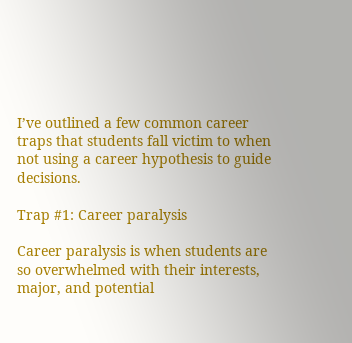I’ve outlined a few common career traps that students fall victim to when not using a career hypothesis to guide decisions.

Trap #1: Career paralysis

Career paralysis is when students are so overwhelmed with their interests, major, and potential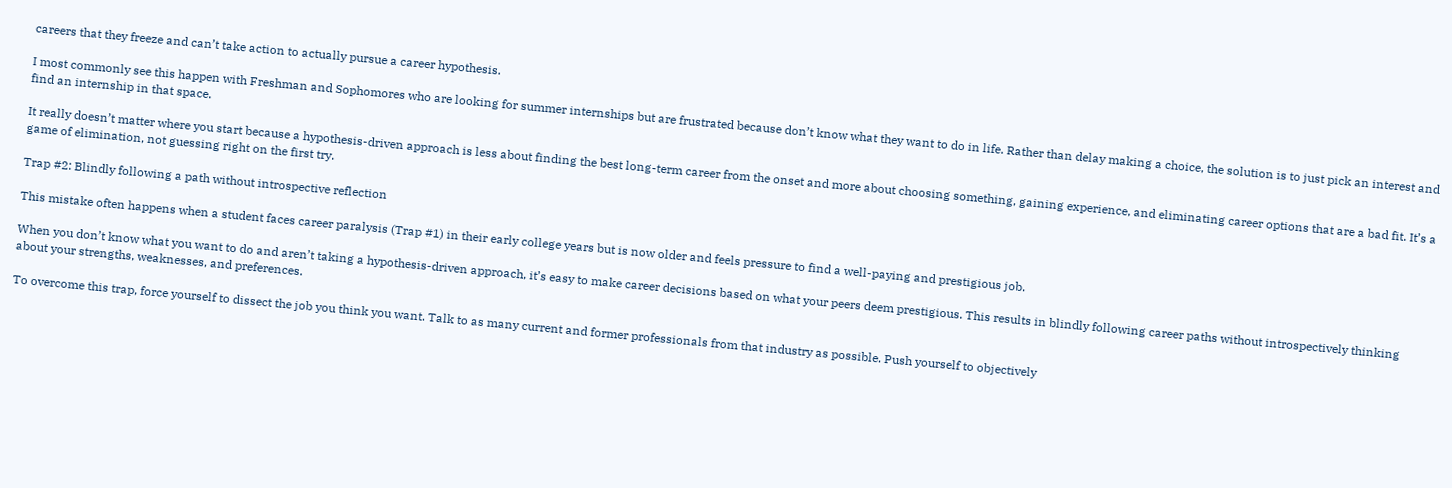careers that they freeze and can’t take action to actually pursue a career hypothesis.

I most commonly see this happen with Freshman and Sophomores who are looking for summer internships but are frustrated because don’t know what they want to do in life. Rather than delay making a choice, the solution is to just pick an interest and find an internship in that space.

It really doesn’t matter where you start because a hypothesis-driven approach is less about finding the best long-term career from the onset and more about choosing something, gaining experience, and eliminating career options that are a bad fit. It’s a game of elimination, not guessing right on the first try.

Trap #2: Blindly following a path without introspective reflection

This mistake often happens when a student faces career paralysis (Trap #1) in their early college years but is now older and feels pressure to find a well-paying and prestigious job.

When you don’t know what you want to do and aren’t taking a hypothesis-driven approach, it’s easy to make career decisions based on what your peers deem prestigious. This results in blindly following career paths without introspectively thinking about your strengths, weaknesses, and preferences.

To overcome this trap, force yourself to dissect the job you think you want. Talk to as many current and former professionals from that industry as possible. Push yourself to objectively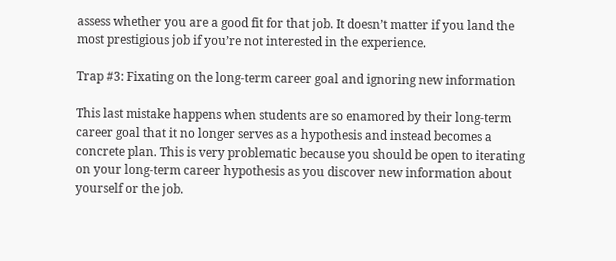assess whether you are a good fit for that job. It doesn’t matter if you land the most prestigious job if you’re not interested in the experience.

Trap #3: Fixating on the long-term career goal and ignoring new information

This last mistake happens when students are so enamored by their long-term career goal that it no longer serves as a hypothesis and instead becomes a concrete plan. This is very problematic because you should be open to iterating on your long-term career hypothesis as you discover new information about yourself or the job.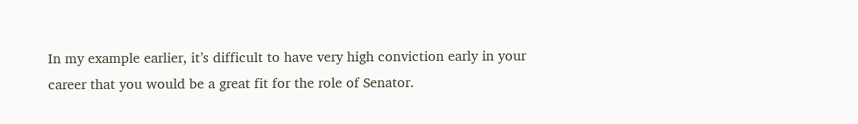In my example earlier, it’s difficult to have very high conviction early in your career that you would be a great fit for the role of Senator.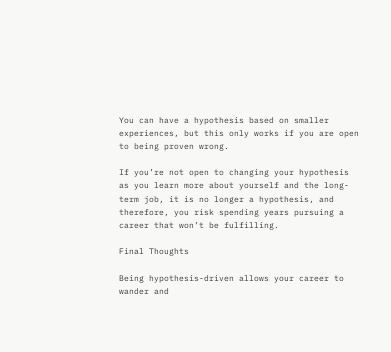You can have a hypothesis based on smaller experiences, but this only works if you are open to being proven wrong.

If you’re not open to changing your hypothesis as you learn more about yourself and the long-term job, it is no longer a hypothesis, and therefore, you risk spending years pursuing a career that won’t be fulfilling.

Final Thoughts

Being hypothesis-driven allows your career to wander and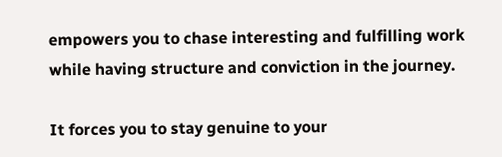empowers you to chase interesting and fulfilling work while having structure and conviction in the journey.

It forces you to stay genuine to your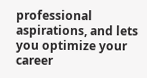professional aspirations, and lets you optimize your career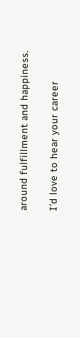around fulfillment and happiness.

I’d love to hear your career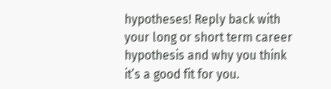hypotheses! Reply back with your long or short term career hypothesis and why you think it’s a good fit for you.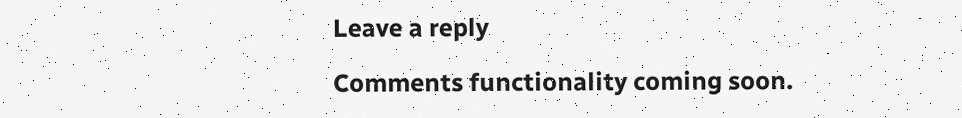Leave a reply

Comments functionality coming soon.